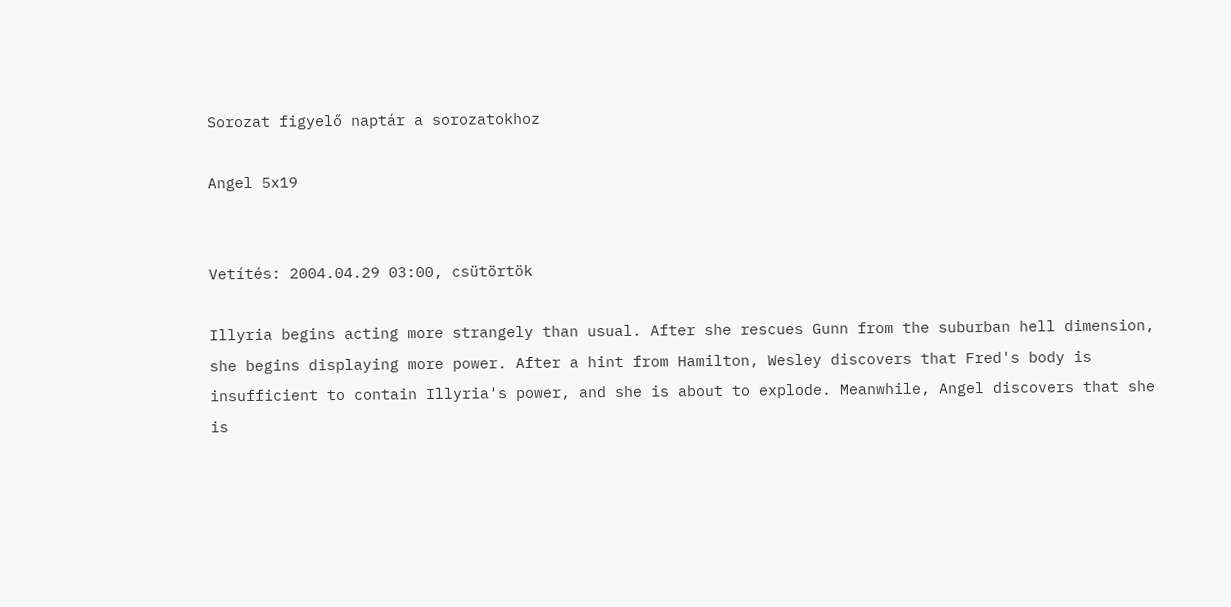Sorozat figyelő naptár a sorozatokhoz

Angel 5x19


Vetítés: 2004.04.29 03:00, csütörtök

Illyria begins acting more strangely than usual. After she rescues Gunn from the suburban hell dimension, she begins displaying more power. After a hint from Hamilton, Wesley discovers that Fred's body is insufficient to contain Illyria's power, and she is about to explode. Meanwhile, Angel discovers that she is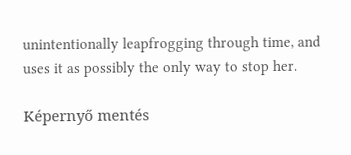unintentionally leapfrogging through time, and uses it as possibly the only way to stop her.

Képernyő mentés